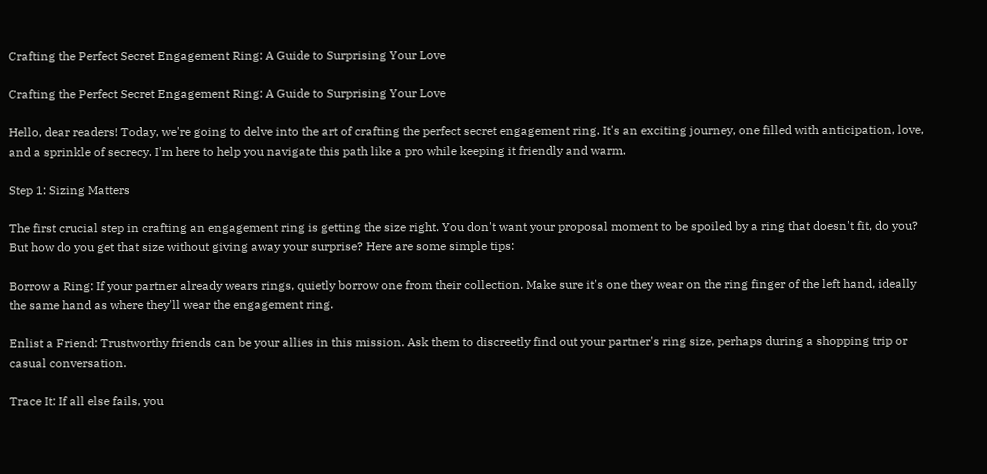Crafting the Perfect Secret Engagement Ring: A Guide to Surprising Your Love

Crafting the Perfect Secret Engagement Ring: A Guide to Surprising Your Love

Hello, dear readers! Today, we're going to delve into the art of crafting the perfect secret engagement ring. It's an exciting journey, one filled with anticipation, love, and a sprinkle of secrecy. I'm here to help you navigate this path like a pro while keeping it friendly and warm.

Step 1: Sizing Matters

The first crucial step in crafting an engagement ring is getting the size right. You don't want your proposal moment to be spoiled by a ring that doesn't fit, do you? But how do you get that size without giving away your surprise? Here are some simple tips:

Borrow a Ring: If your partner already wears rings, quietly borrow one from their collection. Make sure it's one they wear on the ring finger of the left hand, ideally the same hand as where they'll wear the engagement ring.

Enlist a Friend: Trustworthy friends can be your allies in this mission. Ask them to discreetly find out your partner's ring size, perhaps during a shopping trip or casual conversation.

Trace It: If all else fails, you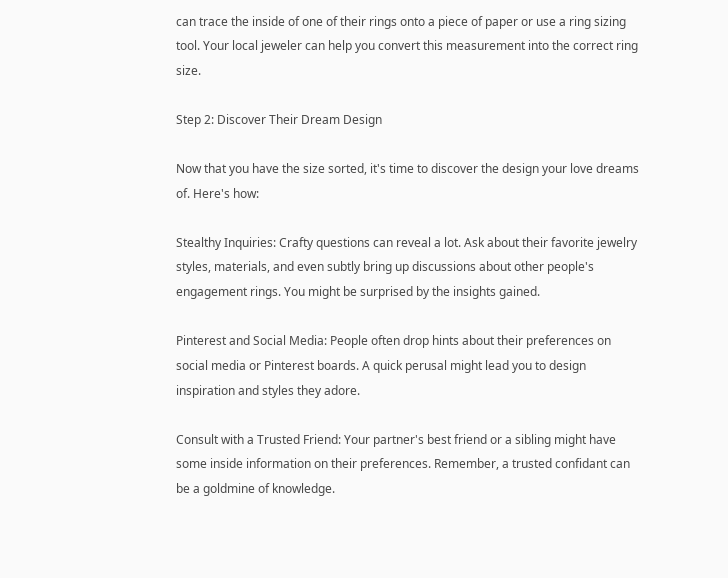can trace the inside of one of their rings onto a piece of paper or use a ring sizing tool. Your local jeweler can help you convert this measurement into the correct ring size.

Step 2: Discover Their Dream Design

Now that you have the size sorted, it's time to discover the design your love dreams of. Here's how:

Stealthy Inquiries: Crafty questions can reveal a lot. Ask about their favorite jewelry styles, materials, and even subtly bring up discussions about other people's engagement rings. You might be surprised by the insights gained.

Pinterest and Social Media: People often drop hints about their preferences on social media or Pinterest boards. A quick perusal might lead you to design inspiration and styles they adore.

Consult with a Trusted Friend: Your partner's best friend or a sibling might have some inside information on their preferences. Remember, a trusted confidant can be a goldmine of knowledge.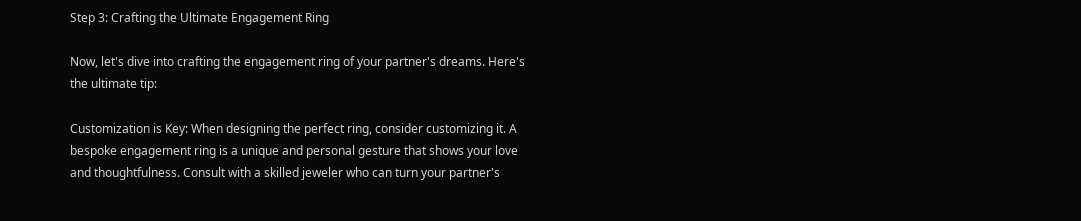Step 3: Crafting the Ultimate Engagement Ring

Now, let's dive into crafting the engagement ring of your partner's dreams. Here's the ultimate tip:

Customization is Key: When designing the perfect ring, consider customizing it. A bespoke engagement ring is a unique and personal gesture that shows your love and thoughtfulness. Consult with a skilled jeweler who can turn your partner's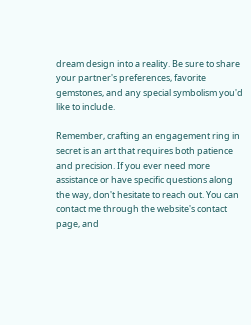dream design into a reality. Be sure to share your partner's preferences, favorite gemstones, and any special symbolism you'd like to include.

Remember, crafting an engagement ring in secret is an art that requires both patience and precision. If you ever need more assistance or have specific questions along the way, don't hesitate to reach out. You can contact me through the website's contact page, and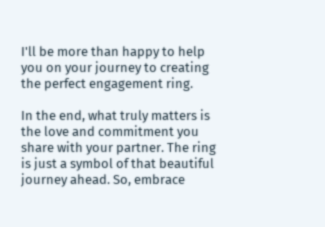I'll be more than happy to help you on your journey to creating the perfect engagement ring.

In the end, what truly matters is the love and commitment you share with your partner. The ring is just a symbol of that beautiful journey ahead. So, embrace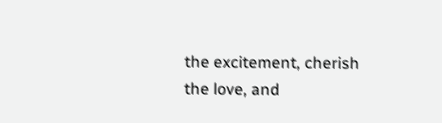the excitement, cherish the love, and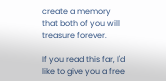create a memory that both of you will treasure forever.

If you read this far, I'd like to give you a free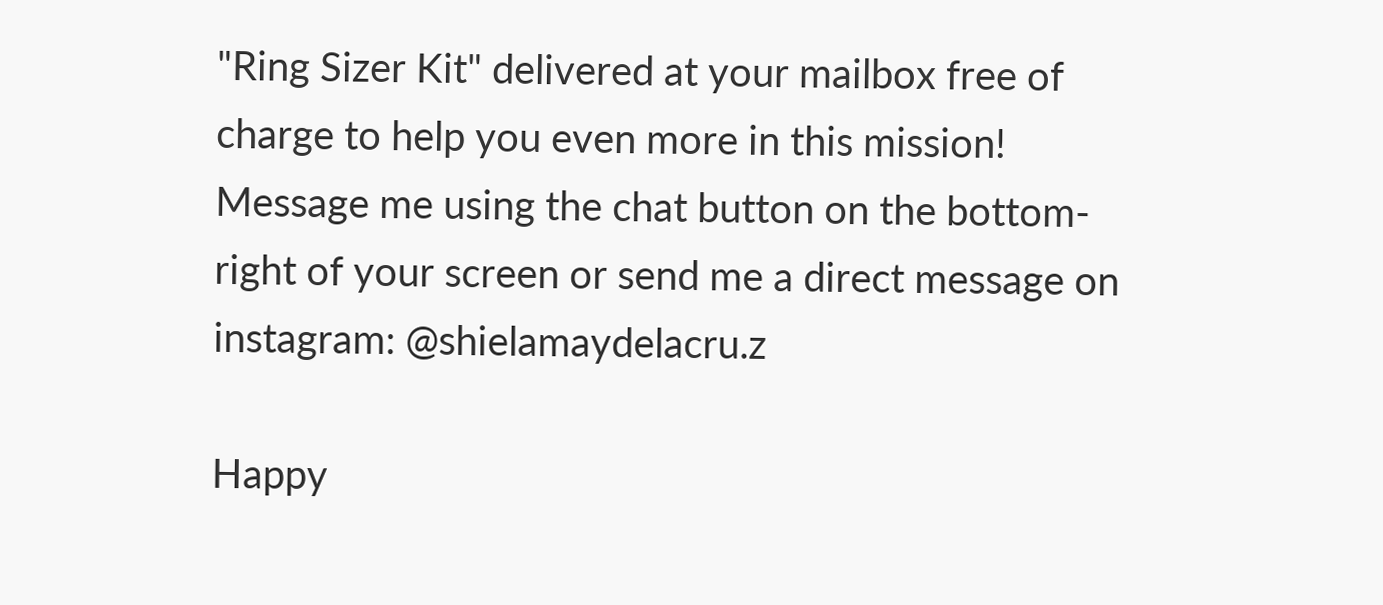"Ring Sizer Kit" delivered at your mailbox free of charge to help you even more in this mission! Message me using the chat button on the bottom-right of your screen or send me a direct message on instagram: @shielamaydelacru.z

Happy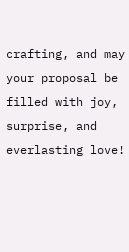crafting, and may your proposal be filled with joy, surprise, and everlasting love!